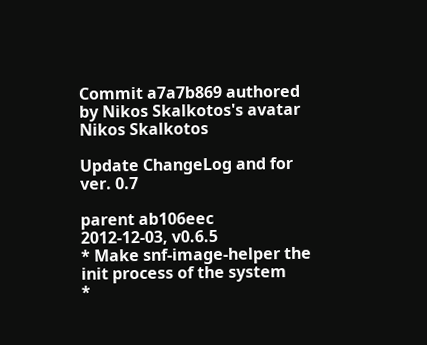Commit a7a7b869 authored by Nikos Skalkotos's avatar Nikos Skalkotos

Update ChangeLog and for ver. 0.7

parent ab106eec
2012-12-03, v0.6.5
* Make snf-image-helper the init process of the system
*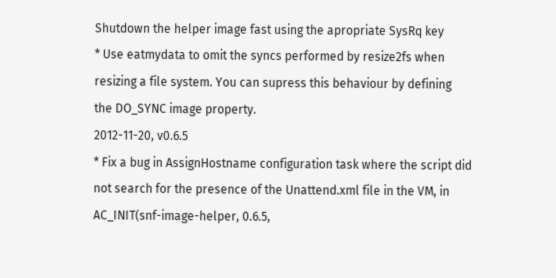Shutdown the helper image fast using the apropriate SysRq key
* Use eatmydata to omit the syncs performed by resize2fs when
resizing a file system. You can supress this behaviour by defining
the DO_SYNC image property.
2012-11-20, v0.6.5
* Fix a bug in AssignHostname configuration task where the script did
not search for the presence of the Unattend.xml file in the VM, in
AC_INIT(snf-image-helper, 0.6.5,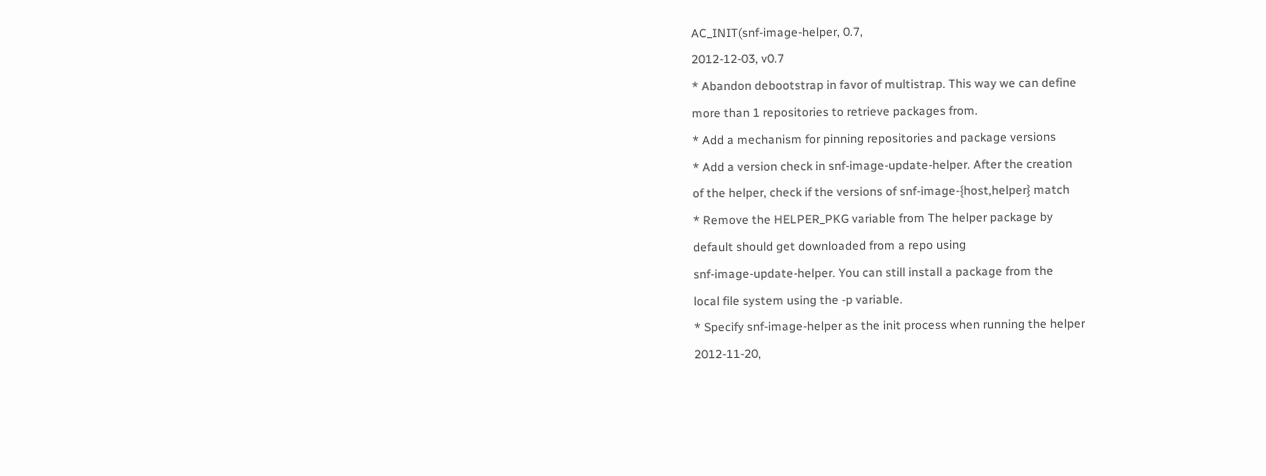AC_INIT(snf-image-helper, 0.7,
2012-12-03, v0.7
* Abandon debootstrap in favor of multistrap. This way we can define
more than 1 repositories to retrieve packages from.
* Add a mechanism for pinning repositories and package versions
* Add a version check in snf-image-update-helper. After the creation
of the helper, check if the versions of snf-image-{host,helper} match
* Remove the HELPER_PKG variable from The helper package by
default should get downloaded from a repo using
snf-image-update-helper. You can still install a package from the
local file system using the -p variable.
* Specify snf-image-helper as the init process when running the helper
2012-11-20,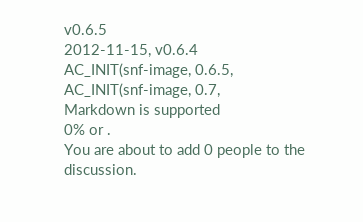v0.6.5
2012-11-15, v0.6.4
AC_INIT(snf-image, 0.6.5,
AC_INIT(snf-image, 0.7,
Markdown is supported
0% or .
You are about to add 0 people to the discussion.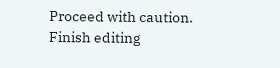Proceed with caution.
Finish editing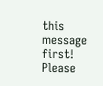this message first!
Please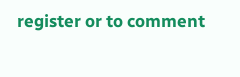register or to comment